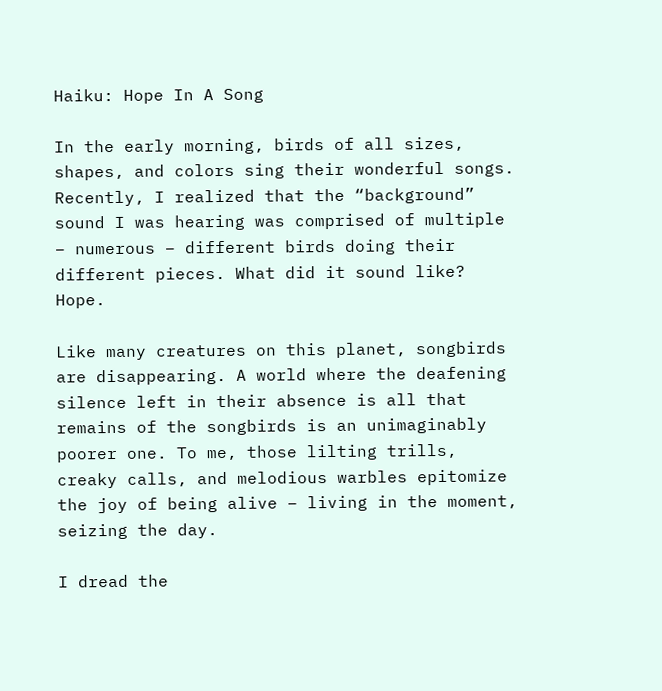Haiku: Hope In A Song

In the early morning, birds of all sizes, shapes, and colors sing their wonderful songs. Recently, I realized that the “background” sound I was hearing was comprised of multiple – numerous – different birds doing their different pieces. What did it sound like? Hope.

Like many creatures on this planet, songbirds are disappearing. A world where the deafening silence left in their absence is all that remains of the songbirds is an unimaginably poorer one. To me, those lilting trills, creaky calls, and melodious warbles epitomize the joy of being alive – living in the moment, seizing the day.

I dread the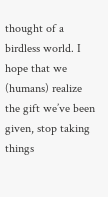thought of a birdless world. I hope that we (humans) realize the gift we’ve been given, stop taking things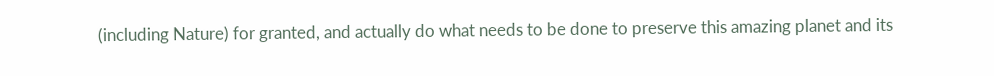(including Nature) for granted, and actually do what needs to be done to preserve this amazing planet and its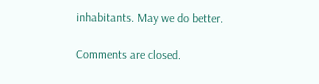inhabitants. May we do better.

Comments are closed.